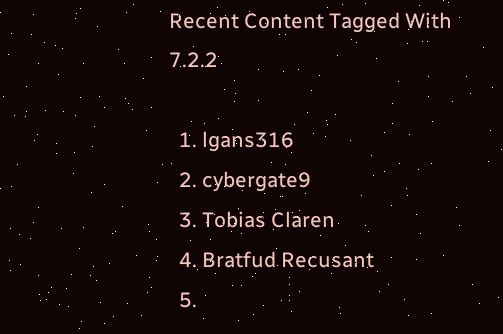Recent Content Tagged With 7.2.2

  1. lgans316
  2. cybergate9
  3. Tobias Claren
  4. Bratfud Recusant
  5.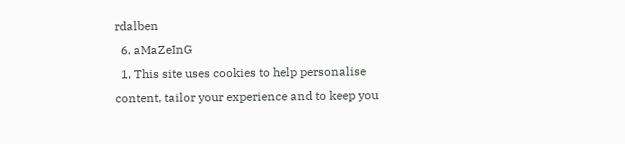rdalben
  6. aMaZeInG
  1. This site uses cookies to help personalise content, tailor your experience and to keep you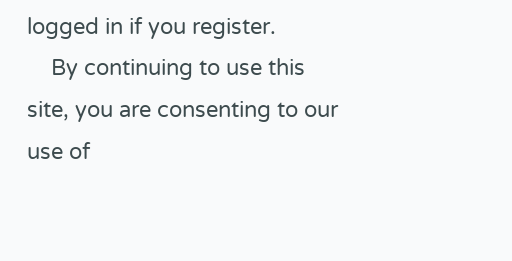logged in if you register.
    By continuing to use this site, you are consenting to our use of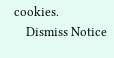cookies.
    Dismiss Notice